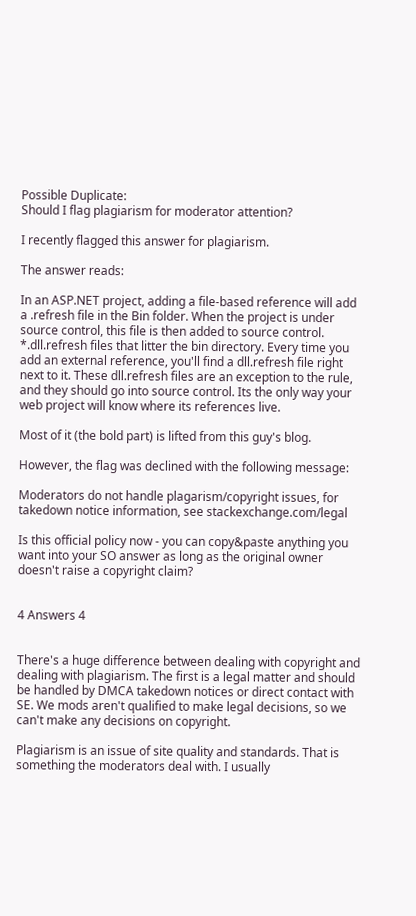Possible Duplicate:
Should I flag plagiarism for moderator attention?

I recently flagged this answer for plagiarism.

The answer reads:

In an ASP.NET project, adding a file-based reference will add a .refresh file in the Bin folder. When the project is under source control, this file is then added to source control. *.dll.refresh files that litter the bin directory. Every time you add an external reference, you'll find a dll.refresh file right next to it. These dll.refresh files are an exception to the rule, and they should go into source control. Its the only way your web project will know where its references live.

Most of it (the bold part) is lifted from this guy's blog.

However, the flag was declined with the following message:

Moderators do not handle plagarism/copyright issues, for takedown notice information, see stackexchange.com/legal

Is this official policy now - you can copy&paste anything you want into your SO answer as long as the original owner doesn't raise a copyright claim?


4 Answers 4


There's a huge difference between dealing with copyright and dealing with plagiarism. The first is a legal matter and should be handled by DMCA takedown notices or direct contact with SE. We mods aren't qualified to make legal decisions, so we can't make any decisions on copyright.

Plagiarism is an issue of site quality and standards. That is something the moderators deal with. I usually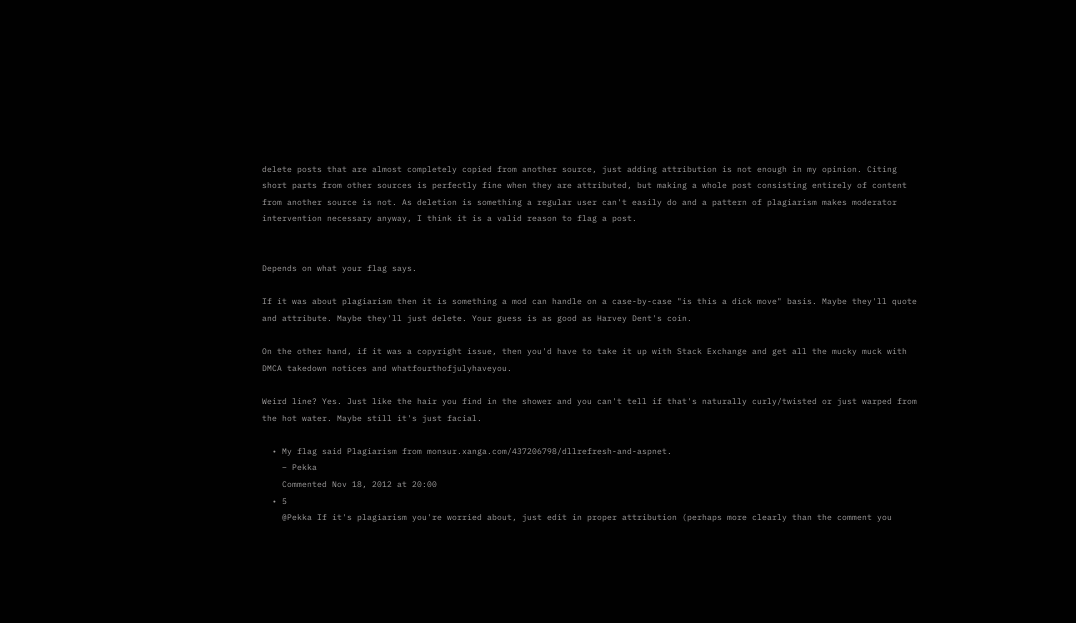delete posts that are almost completely copied from another source, just adding attribution is not enough in my opinion. Citing short parts from other sources is perfectly fine when they are attributed, but making a whole post consisting entirely of content from another source is not. As deletion is something a regular user can't easily do and a pattern of plagiarism makes moderator intervention necessary anyway, I think it is a valid reason to flag a post.


Depends on what your flag says.

If it was about plagiarism then it is something a mod can handle on a case-by-case "is this a dick move" basis. Maybe they'll quote and attribute. Maybe they'll just delete. Your guess is as good as Harvey Dent's coin.

On the other hand, if it was a copyright issue, then you'd have to take it up with Stack Exchange and get all the mucky muck with DMCA takedown notices and whatfourthofjulyhaveyou.

Weird line? Yes. Just like the hair you find in the shower and you can't tell if that's naturally curly/twisted or just warped from the hot water. Maybe still it's just facial.

  • My flag said Plagiarism from monsur.xanga.com/437206798/dllrefresh-and-aspnet.
    – Pekka
    Commented Nov 18, 2012 at 20:00
  • 5
    @Pekka If it's plagiarism you're worried about, just edit in proper attribution (perhaps more clearly than the comment you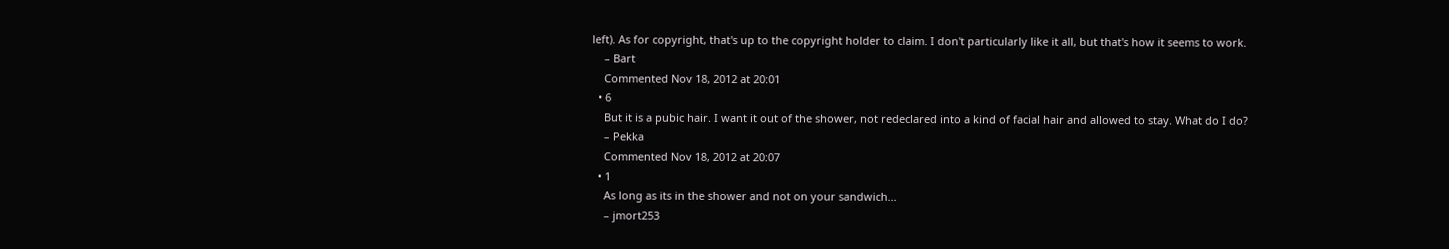left). As for copyright, that's up to the copyright holder to claim. I don't particularly like it all, but that's how it seems to work.
    – Bart
    Commented Nov 18, 2012 at 20:01
  • 6
    But it is a pubic hair. I want it out of the shower, not redeclared into a kind of facial hair and allowed to stay. What do I do?
    – Pekka
    Commented Nov 18, 2012 at 20:07
  • 1
    As long as its in the shower and not on your sandwich...
    – jmort253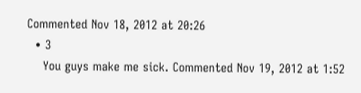Commented Nov 18, 2012 at 20:26
  • 3
    You guys make me sick. Commented Nov 19, 2012 at 1:52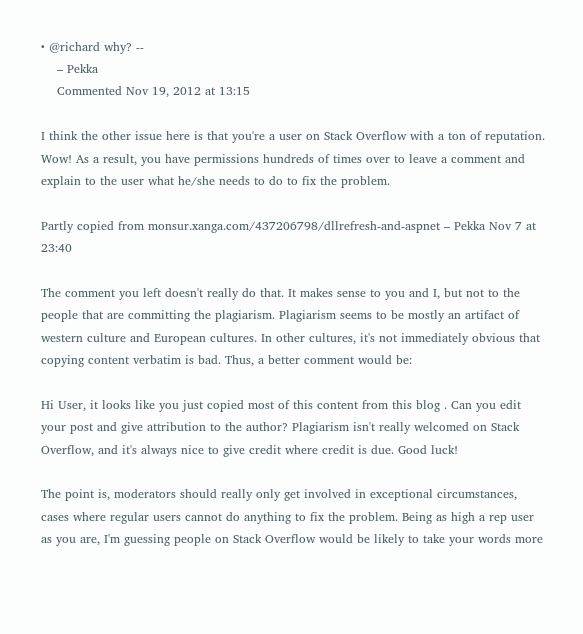• @richard why? --
    – Pekka
    Commented Nov 19, 2012 at 13:15

I think the other issue here is that you're a user on Stack Overflow with a ton of reputation. Wow! As a result, you have permissions hundreds of times over to leave a comment and explain to the user what he/she needs to do to fix the problem.

Partly copied from monsur.xanga.com/437206798/dllrefresh-and-aspnet – Pekka Nov 7 at 23:40

The comment you left doesn't really do that. It makes sense to you and I, but not to the people that are committing the plagiarism. Plagiarism seems to be mostly an artifact of western culture and European cultures. In other cultures, it's not immediately obvious that copying content verbatim is bad. Thus, a better comment would be:

Hi User, it looks like you just copied most of this content from this blog . Can you edit your post and give attribution to the author? Plagiarism isn't really welcomed on Stack Overflow, and it's always nice to give credit where credit is due. Good luck!

The point is, moderators should really only get involved in exceptional circumstances, cases where regular users cannot do anything to fix the problem. Being as high a rep user as you are, I'm guessing people on Stack Overflow would be likely to take your words more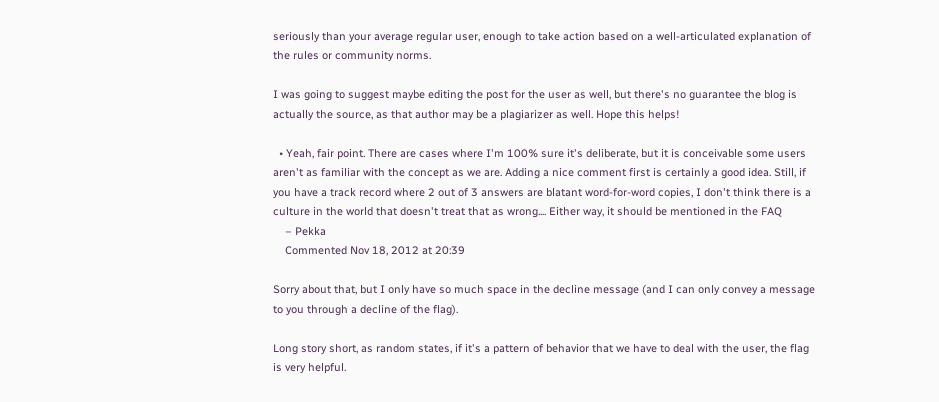seriously than your average regular user, enough to take action based on a well-articulated explanation of the rules or community norms.

I was going to suggest maybe editing the post for the user as well, but there's no guarantee the blog is actually the source, as that author may be a plagiarizer as well. Hope this helps!

  • Yeah, fair point. There are cases where I'm 100% sure it's deliberate, but it is conceivable some users aren't as familiar with the concept as we are. Adding a nice comment first is certainly a good idea. Still, if you have a track record where 2 out of 3 answers are blatant word-for-word copies, I don't think there is a culture in the world that doesn't treat that as wrong.... Either way, it should be mentioned in the FAQ
    – Pekka
    Commented Nov 18, 2012 at 20:39

Sorry about that, but I only have so much space in the decline message (and I can only convey a message to you through a decline of the flag).

Long story short, as random states, if it's a pattern of behavior that we have to deal with the user, the flag is very helpful.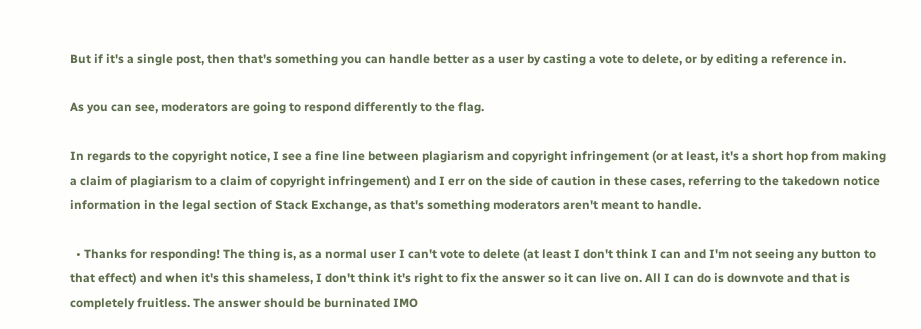But if it's a single post, then that's something you can handle better as a user by casting a vote to delete, or by editing a reference in.

As you can see, moderators are going to respond differently to the flag.

In regards to the copyright notice, I see a fine line between plagiarism and copyright infringement (or at least, it's a short hop from making a claim of plagiarism to a claim of copyright infringement) and I err on the side of caution in these cases, referring to the takedown notice information in the legal section of Stack Exchange, as that's something moderators aren't meant to handle.

  • Thanks for responding! The thing is, as a normal user I can't vote to delete (at least I don't think I can and I'm not seeing any button to that effect) and when it's this shameless, I don't think it's right to fix the answer so it can live on. All I can do is downvote and that is completely fruitless. The answer should be burninated IMO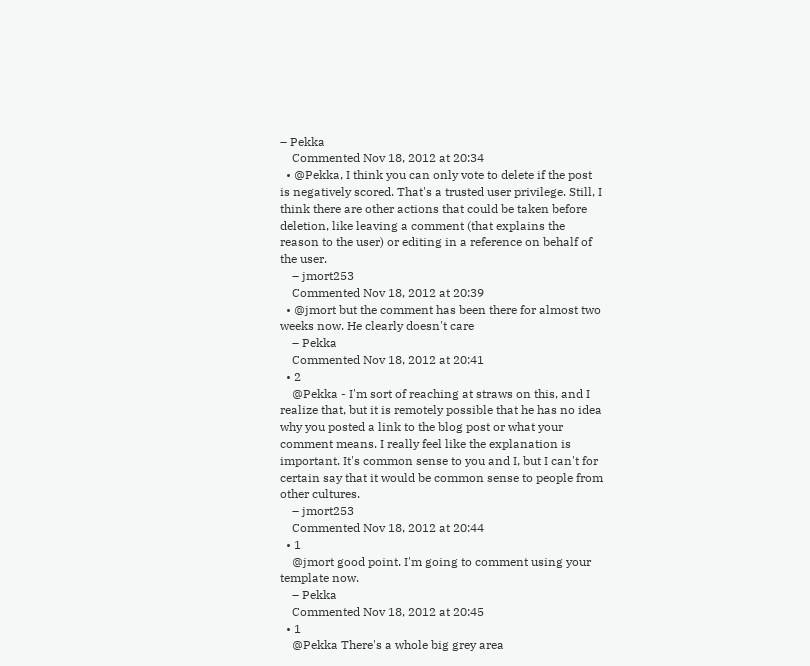– Pekka
    Commented Nov 18, 2012 at 20:34
  • @Pekka, I think you can only vote to delete if the post is negatively scored. That's a trusted user privilege. Still, I think there are other actions that could be taken before deletion, like leaving a comment (that explains the reason to the user) or editing in a reference on behalf of the user.
    – jmort253
    Commented Nov 18, 2012 at 20:39
  • @jmort but the comment has been there for almost two weeks now. He clearly doesn't care
    – Pekka
    Commented Nov 18, 2012 at 20:41
  • 2
    @Pekka - I'm sort of reaching at straws on this, and I realize that, but it is remotely possible that he has no idea why you posted a link to the blog post or what your comment means. I really feel like the explanation is important. It's common sense to you and I, but I can't for certain say that it would be common sense to people from other cultures.
    – jmort253
    Commented Nov 18, 2012 at 20:44
  • 1
    @jmort good point. I'm going to comment using your template now.
    – Pekka
    Commented Nov 18, 2012 at 20:45
  • 1
    @Pekka There's a whole big grey area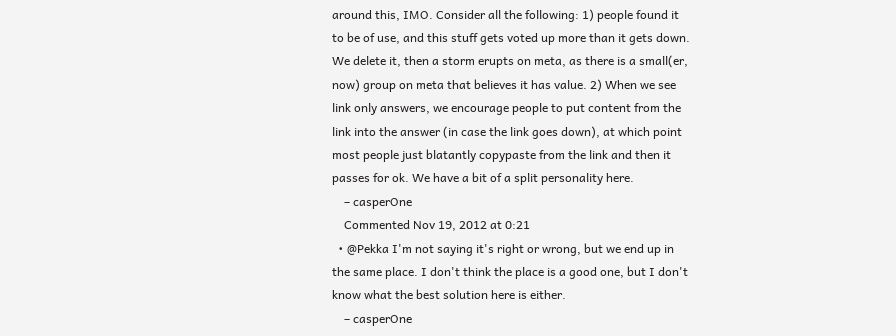around this, IMO. Consider all the following: 1) people found it to be of use, and this stuff gets voted up more than it gets down. We delete it, then a storm erupts on meta, as there is a small(er, now) group on meta that believes it has value. 2) When we see link only answers, we encourage people to put content from the link into the answer (in case the link goes down), at which point most people just blatantly copypaste from the link and then it passes for ok. We have a bit of a split personality here.
    – casperOne
    Commented Nov 19, 2012 at 0:21
  • @Pekka I'm not saying it's right or wrong, but we end up in the same place. I don't think the place is a good one, but I don't know what the best solution here is either.
    – casperOne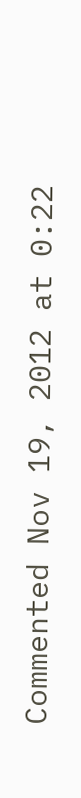Commented Nov 19, 2012 at 0:22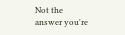Not the answer you're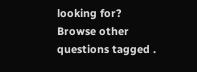looking for? Browse other questions tagged .